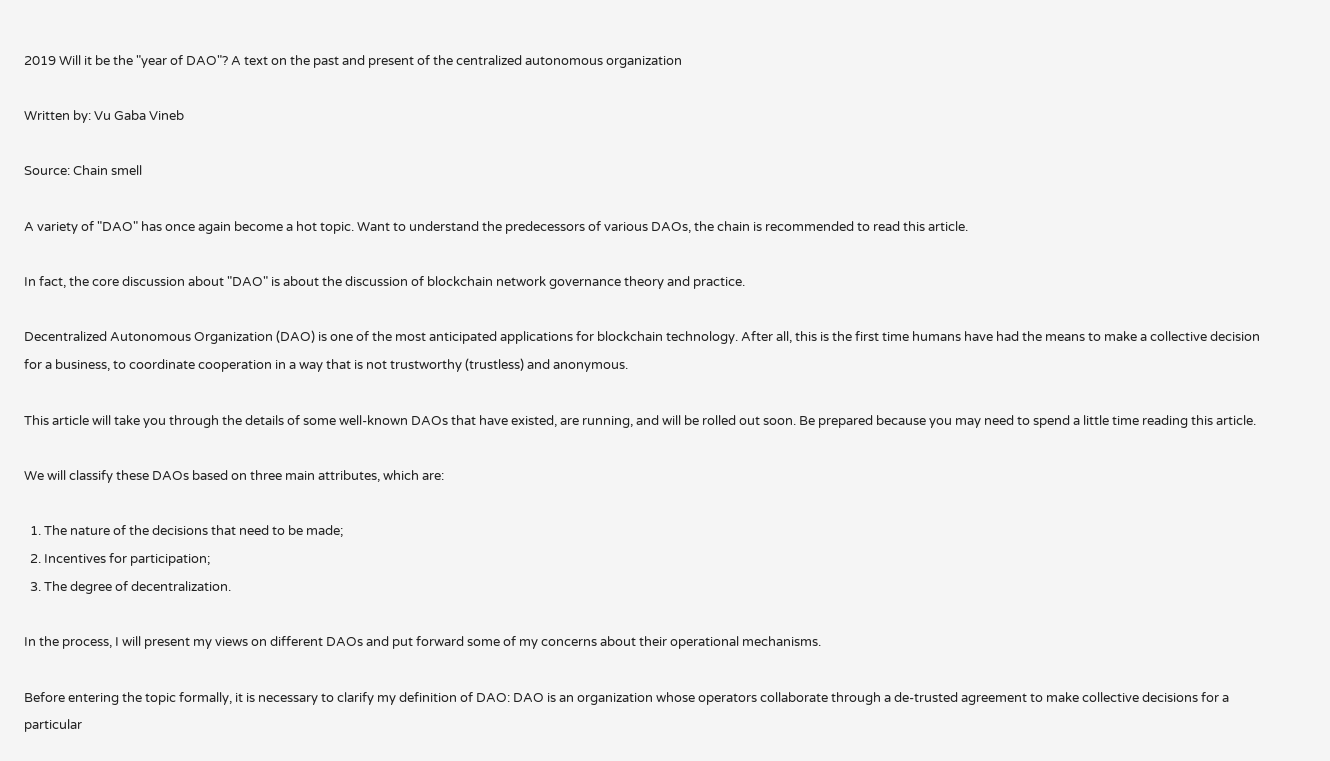2019 Will it be the "year of DAO"? A text on the past and present of the centralized autonomous organization

Written by: Vu Gaba Vineb

Source: Chain smell

A variety of "DAO" has once again become a hot topic. Want to understand the predecessors of various DAOs, the chain is recommended to read this article.

In fact, the core discussion about "DAO" is about the discussion of blockchain network governance theory and practice.

Decentralized Autonomous Organization (DAO) is one of the most anticipated applications for blockchain technology. After all, this is the first time humans have had the means to make a collective decision for a business, to coordinate cooperation in a way that is not trustworthy (trustless) and anonymous.

This article will take you through the details of some well-known DAOs that have existed, are running, and will be rolled out soon. Be prepared because you may need to spend a little time reading this article.

We will classify these DAOs based on three main attributes, which are:

  1. The nature of the decisions that need to be made;
  2. Incentives for participation;
  3. The degree of decentralization.

In the process, I will present my views on different DAOs and put forward some of my concerns about their operational mechanisms.

Before entering the topic formally, it is necessary to clarify my definition of DAO: DAO is an organization whose operators collaborate through a de-trusted agreement to make collective decisions for a particular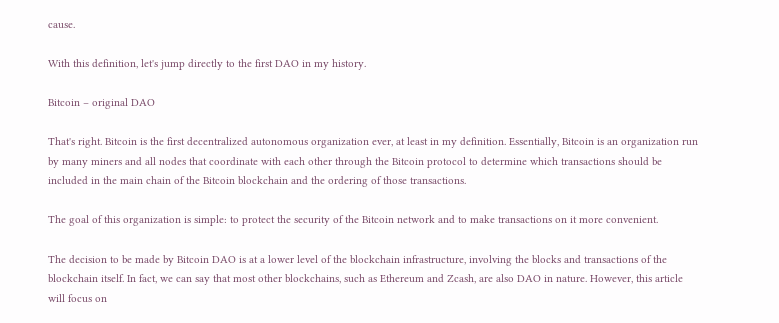cause.

With this definition, let's jump directly to the first DAO in my history.

Bitcoin – original DAO

That's right. Bitcoin is the first decentralized autonomous organization ever, at least in my definition. Essentially, Bitcoin is an organization run by many miners and all nodes that coordinate with each other through the Bitcoin protocol to determine which transactions should be included in the main chain of the Bitcoin blockchain and the ordering of those transactions.

The goal of this organization is simple: to protect the security of the Bitcoin network and to make transactions on it more convenient.

The decision to be made by Bitcoin DAO is at a lower level of the blockchain infrastructure, involving the blocks and transactions of the blockchain itself. In fact, we can say that most other blockchains, such as Ethereum and Zcash, are also DAO in nature. However, this article will focus on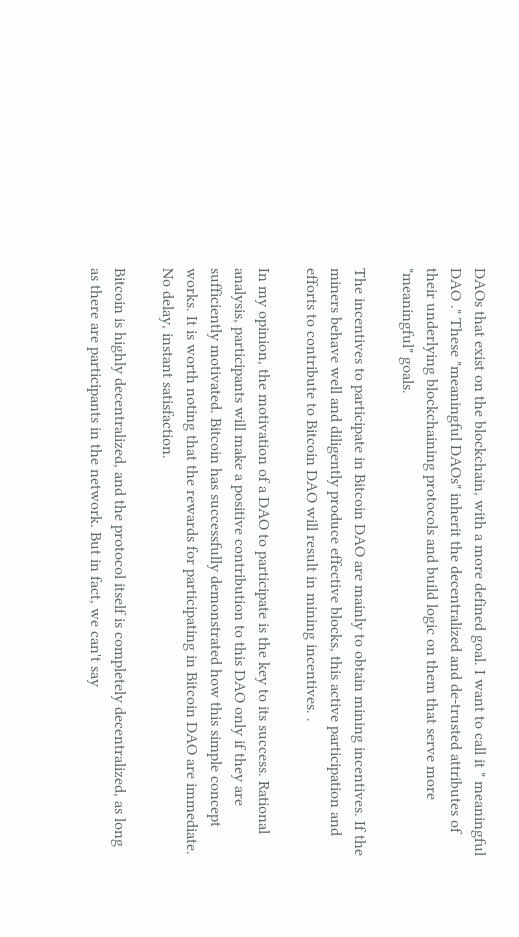DAOs that exist on the blockchain, with a more defined goal. I want to call it " meaningful DAO ." These "meaningful DAOs" inherit the decentralized and de-trusted attributes of their underlying blockchaining protocols and build logic on them that serve more "meaningful" goals.

The incentives to participate in Bitcoin DAO are mainly to obtain mining incentives. If the miners behave well and diligently produce effective blocks, this active participation and efforts to contribute to Bitcoin DAO will result in mining incentives. .

In my opinion, the motivation of a DAO to participate is the key to its success. Rational analysis, participants will make a positive contribution to this DAO only if they are sufficiently motivated. Bitcoin has successfully demonstrated how this simple concept works. It is worth noting that the rewards for participating in Bitcoin DAO are immediate. No delay, instant satisfaction.

Bitcoin is highly decentralized, and the protocol itself is completely decentralized, as long as there are participants in the network. But in fact, we can't say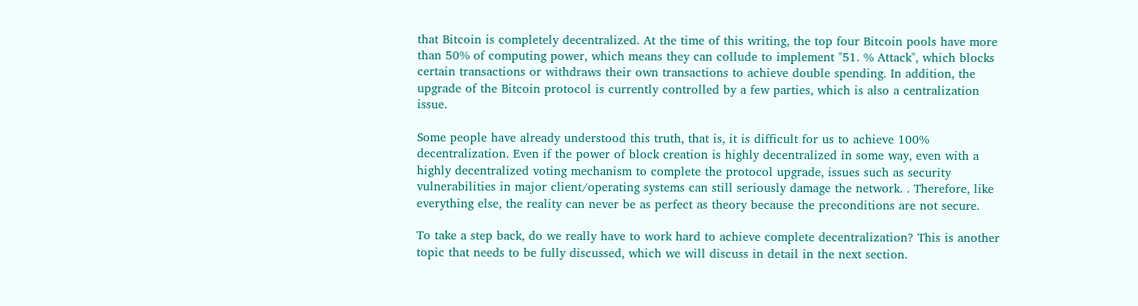that Bitcoin is completely decentralized. At the time of this writing, the top four Bitcoin pools have more than 50% of computing power, which means they can collude to implement "51. % Attack", which blocks certain transactions or withdraws their own transactions to achieve double spending. In addition, the upgrade of the Bitcoin protocol is currently controlled by a few parties, which is also a centralization issue.

Some people have already understood this truth, that is, it is difficult for us to achieve 100% decentralization. Even if the power of block creation is highly decentralized in some way, even with a highly decentralized voting mechanism to complete the protocol upgrade, issues such as security vulnerabilities in major client/operating systems can still seriously damage the network. . Therefore, like everything else, the reality can never be as perfect as theory because the preconditions are not secure.

To take a step back, do we really have to work hard to achieve complete decentralization? This is another topic that needs to be fully discussed, which we will discuss in detail in the next section.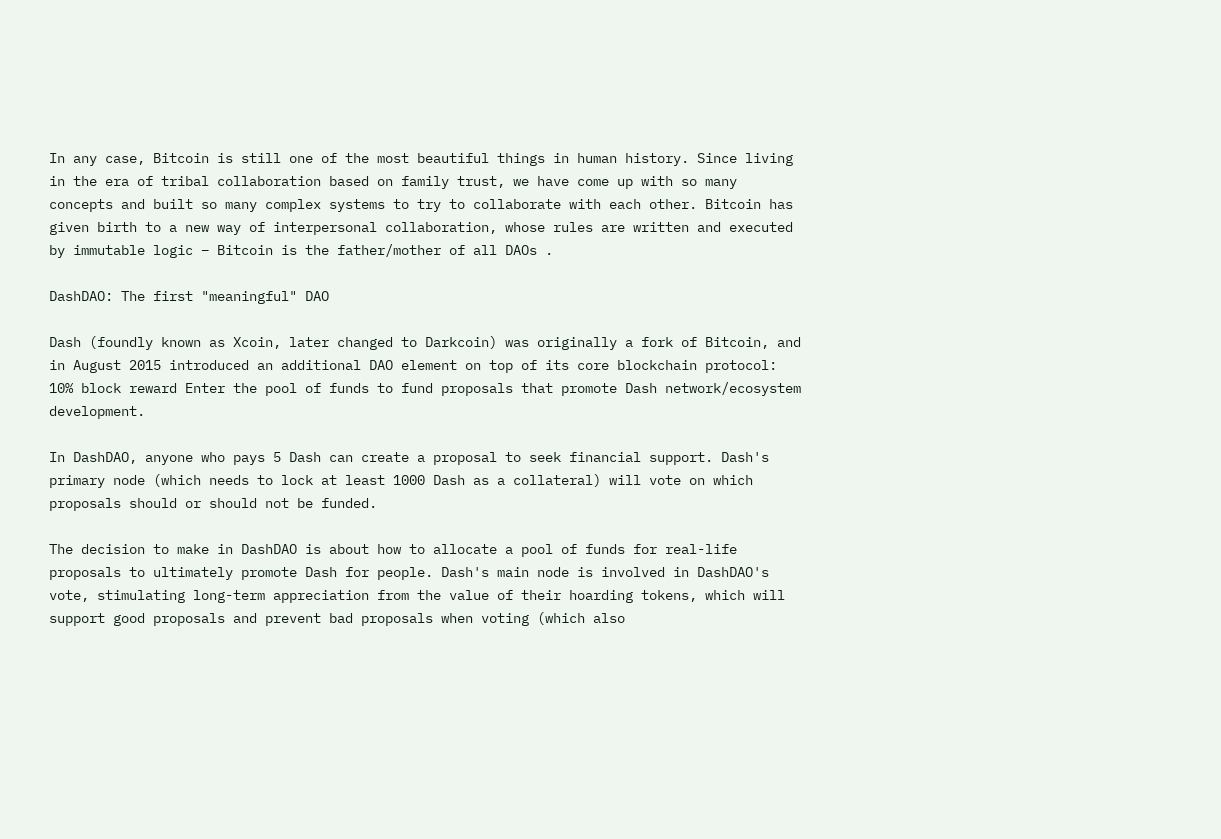In any case, Bitcoin is still one of the most beautiful things in human history. Since living in the era of tribal collaboration based on family trust, we have come up with so many concepts and built so many complex systems to try to collaborate with each other. Bitcoin has given birth to a new way of interpersonal collaboration, whose rules are written and executed by immutable logic – Bitcoin is the father/mother of all DAOs .

DashDAO: The first "meaningful" DAO

Dash (foundly known as Xcoin, later changed to Darkcoin) was originally a fork of Bitcoin, and in August 2015 introduced an additional DAO element on top of its core blockchain protocol: 10% block reward Enter the pool of funds to fund proposals that promote Dash network/ecosystem development.

In DashDAO, anyone who pays 5 Dash can create a proposal to seek financial support. Dash's primary node (which needs to lock at least 1000 Dash as a collateral) will vote on which proposals should or should not be funded.

The decision to make in DashDAO is about how to allocate a pool of funds for real-life proposals to ultimately promote Dash for people. Dash's main node is involved in DashDAO's vote, stimulating long-term appreciation from the value of their hoarding tokens, which will support good proposals and prevent bad proposals when voting (which also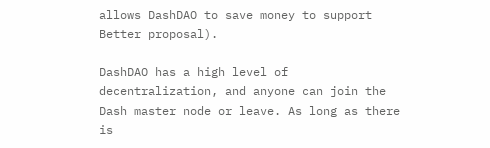allows DashDAO to save money to support Better proposal).

DashDAO has a high level of decentralization, and anyone can join the Dash master node or leave. As long as there is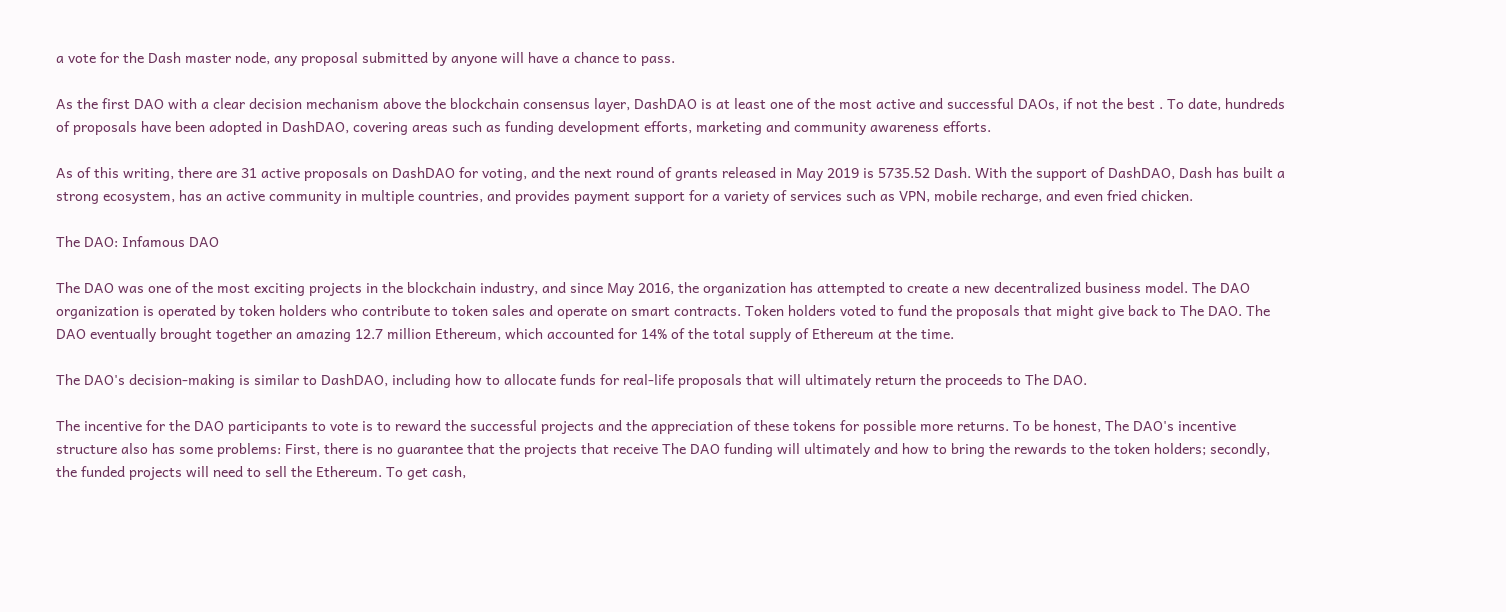a vote for the Dash master node, any proposal submitted by anyone will have a chance to pass.

As the first DAO with a clear decision mechanism above the blockchain consensus layer, DashDAO is at least one of the most active and successful DAOs, if not the best . To date, hundreds of proposals have been adopted in DashDAO, covering areas such as funding development efforts, marketing and community awareness efforts.

As of this writing, there are 31 active proposals on DashDAO for voting, and the next round of grants released in May 2019 is 5735.52 Dash. With the support of DashDAO, Dash has built a strong ecosystem, has an active community in multiple countries, and provides payment support for a variety of services such as VPN, mobile recharge, and even fried chicken.

The DAO: Infamous DAO

The DAO was one of the most exciting projects in the blockchain industry, and since May 2016, the organization has attempted to create a new decentralized business model. The DAO organization is operated by token holders who contribute to token sales and operate on smart contracts. Token holders voted to fund the proposals that might give back to The DAO. The DAO eventually brought together an amazing 12.7 million Ethereum, which accounted for 14% of the total supply of Ethereum at the time.

The DAO's decision-making is similar to DashDAO, including how to allocate funds for real-life proposals that will ultimately return the proceeds to The DAO.

The incentive for the DAO participants to vote is to reward the successful projects and the appreciation of these tokens for possible more returns. To be honest, The DAO's incentive structure also has some problems: First, there is no guarantee that the projects that receive The DAO funding will ultimately and how to bring the rewards to the token holders; secondly, the funded projects will need to sell the Ethereum. To get cash,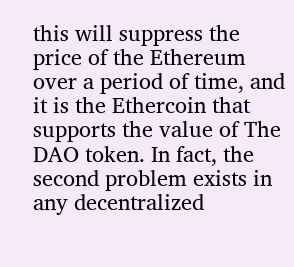this will suppress the price of the Ethereum over a period of time, and it is the Ethercoin that supports the value of The DAO token. In fact, the second problem exists in any decentralized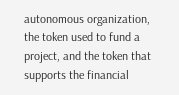autonomous organization, the token used to fund a project, and the token that supports the financial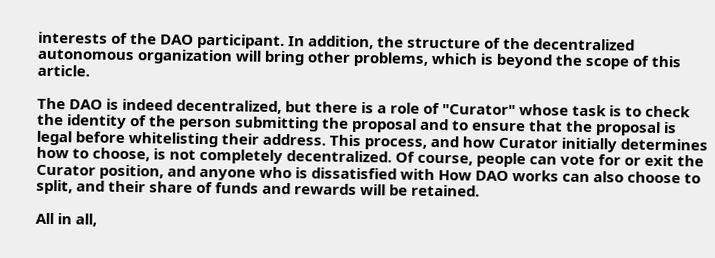interests of the DAO participant. In addition, the structure of the decentralized autonomous organization will bring other problems, which is beyond the scope of this article.

The DAO is indeed decentralized, but there is a role of "Curator" whose task is to check the identity of the person submitting the proposal and to ensure that the proposal is legal before whitelisting their address. This process, and how Curator initially determines how to choose, is not completely decentralized. Of course, people can vote for or exit the Curator position, and anyone who is dissatisfied with How DAO works can also choose to split, and their share of funds and rewards will be retained.

All in all,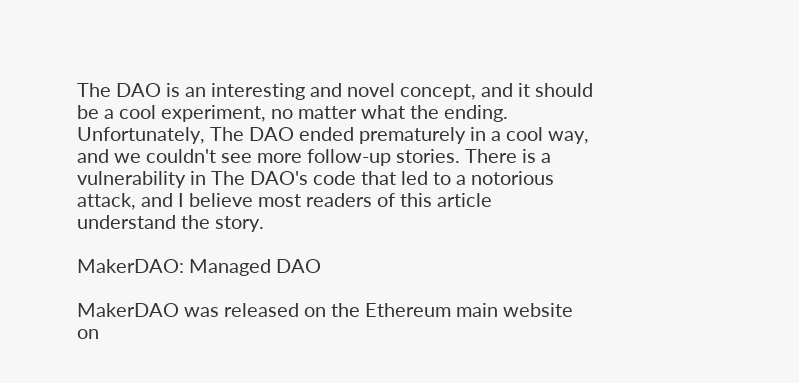The DAO is an interesting and novel concept, and it should be a cool experiment, no matter what the ending. Unfortunately, The DAO ended prematurely in a cool way, and we couldn't see more follow-up stories. There is a vulnerability in The DAO's code that led to a notorious attack, and I believe most readers of this article understand the story.

MakerDAO: Managed DAO

MakerDAO was released on the Ethereum main website on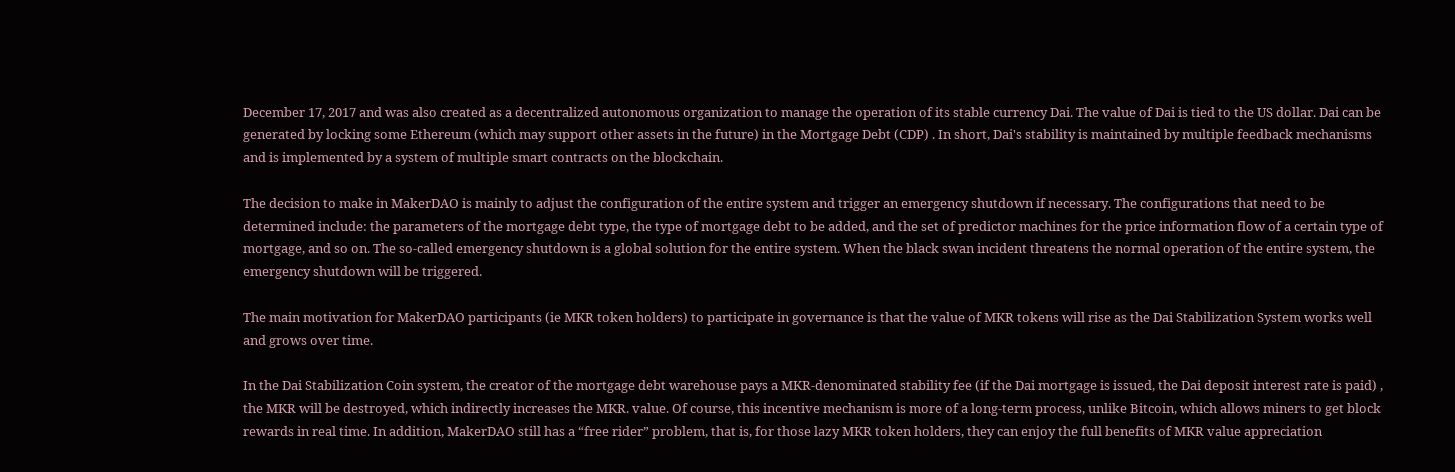December 17, 2017 and was also created as a decentralized autonomous organization to manage the operation of its stable currency Dai. The value of Dai is tied to the US dollar. Dai can be generated by locking some Ethereum (which may support other assets in the future) in the Mortgage Debt (CDP) . In short, Dai's stability is maintained by multiple feedback mechanisms and is implemented by a system of multiple smart contracts on the blockchain.

The decision to make in MakerDAO is mainly to adjust the configuration of the entire system and trigger an emergency shutdown if necessary. The configurations that need to be determined include: the parameters of the mortgage debt type, the type of mortgage debt to be added, and the set of predictor machines for the price information flow of a certain type of mortgage, and so on. The so-called emergency shutdown is a global solution for the entire system. When the black swan incident threatens the normal operation of the entire system, the emergency shutdown will be triggered.

The main motivation for MakerDAO participants (ie MKR token holders) to participate in governance is that the value of MKR tokens will rise as the Dai Stabilization System works well and grows over time.

In the Dai Stabilization Coin system, the creator of the mortgage debt warehouse pays a MKR-denominated stability fee (if the Dai mortgage is issued, the Dai deposit interest rate is paid) , the MKR will be destroyed, which indirectly increases the MKR. value. Of course, this incentive mechanism is more of a long-term process, unlike Bitcoin, which allows miners to get block rewards in real time. In addition, MakerDAO still has a “free rider” problem, that is, for those lazy MKR token holders, they can enjoy the full benefits of MKR value appreciation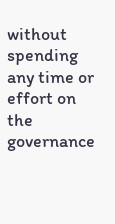without spending any time or effort on the governance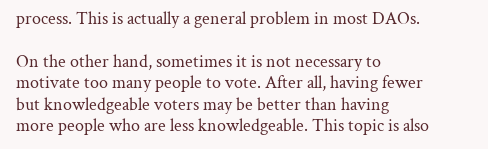process. This is actually a general problem in most DAOs.

On the other hand, sometimes it is not necessary to motivate too many people to vote. After all, having fewer but knowledgeable voters may be better than having more people who are less knowledgeable. This topic is also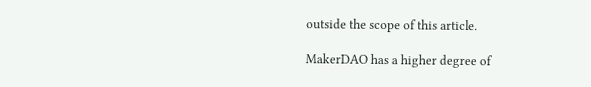outside the scope of this article.

MakerDAO has a higher degree of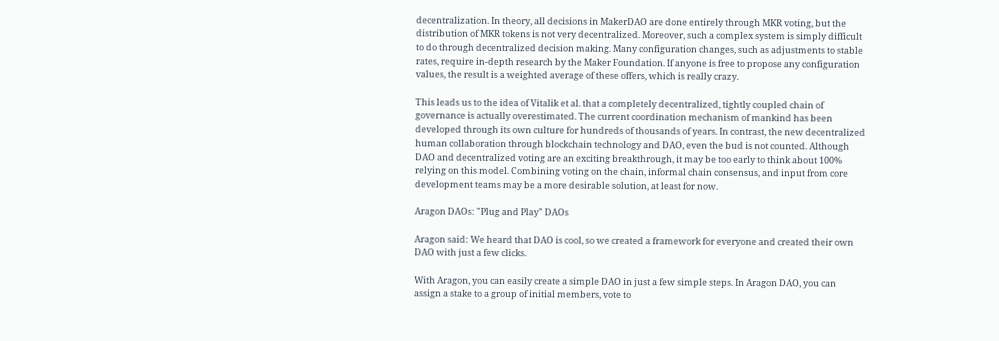decentralization. In theory, all decisions in MakerDAO are done entirely through MKR voting, but the distribution of MKR tokens is not very decentralized. Moreover, such a complex system is simply difficult to do through decentralized decision making. Many configuration changes, such as adjustments to stable rates, require in-depth research by the Maker Foundation. If anyone is free to propose any configuration values, the result is a weighted average of these offers, which is really crazy.

This leads us to the idea of Vitalik et al. that a completely decentralized, tightly coupled chain of governance is actually overestimated. The current coordination mechanism of mankind has been developed through its own culture for hundreds of thousands of years. In contrast, the new decentralized human collaboration through blockchain technology and DAO, even the bud is not counted. Although DAO and decentralized voting are an exciting breakthrough, it may be too early to think about 100% relying on this model. Combining voting on the chain, informal chain consensus, and input from core development teams may be a more desirable solution, at least for now.

Aragon DAOs: "Plug and Play" DAOs

Aragon said: We heard that DAO is cool, so we created a framework for everyone and created their own DAO with just a few clicks.

With Aragon, you can easily create a simple DAO in just a few simple steps. In Aragon DAO, you can assign a stake to a group of initial members, vote to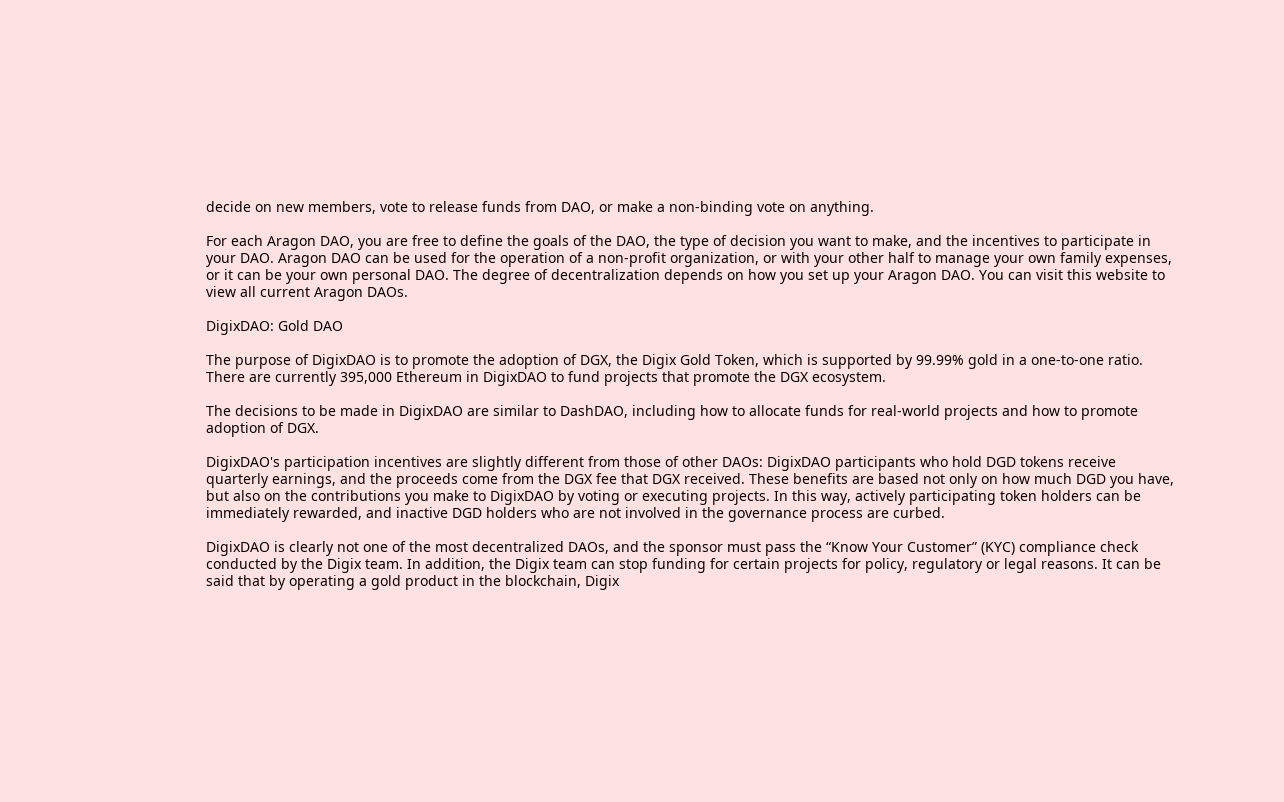decide on new members, vote to release funds from DAO, or make a non-binding vote on anything.

For each Aragon DAO, you are free to define the goals of the DAO, the type of decision you want to make, and the incentives to participate in your DAO. Aragon DAO can be used for the operation of a non-profit organization, or with your other half to manage your own family expenses, or it can be your own personal DAO. The degree of decentralization depends on how you set up your Aragon DAO. You can visit this website to view all current Aragon DAOs.

DigixDAO: Gold DAO

The purpose of DigixDAO is to promote the adoption of DGX, the Digix Gold Token, which is supported by 99.99% gold in a one-to-one ratio. There are currently 395,000 Ethereum in DigixDAO to fund projects that promote the DGX ecosystem.

The decisions to be made in DigixDAO are similar to DashDAO, including how to allocate funds for real-world projects and how to promote adoption of DGX.

DigixDAO's participation incentives are slightly different from those of other DAOs: DigixDAO participants who hold DGD tokens receive quarterly earnings, and the proceeds come from the DGX fee that DGX received. These benefits are based not only on how much DGD you have, but also on the contributions you make to DigixDAO by voting or executing projects. In this way, actively participating token holders can be immediately rewarded, and inactive DGD holders who are not involved in the governance process are curbed.

DigixDAO is clearly not one of the most decentralized DAOs, and the sponsor must pass the “Know Your Customer” (KYC) compliance check conducted by the Digix team. In addition, the Digix team can stop funding for certain projects for policy, regulatory or legal reasons. It can be said that by operating a gold product in the blockchain, Digix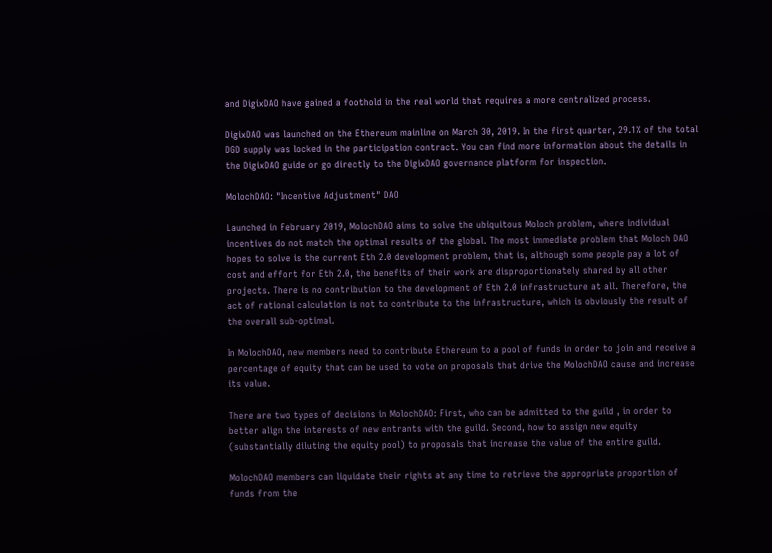and DigixDAO have gained a foothold in the real world that requires a more centralized process.

DigixDAO was launched on the Ethereum mainline on March 30, 2019. In the first quarter, 29.1% of the total DGD supply was locked in the participation contract. You can find more information about the details in the DigixDAO guide or go directly to the DigixDAO governance platform for inspection.

MolochDAO: "Incentive Adjustment" DAO

Launched in February 2019, MolochDAO aims to solve the ubiquitous Moloch problem, where individual incentives do not match the optimal results of the global. The most immediate problem that Moloch DAO hopes to solve is the current Eth 2.0 development problem, that is, although some people pay a lot of cost and effort for Eth 2.0, the benefits of their work are disproportionately shared by all other projects. There is no contribution to the development of Eth 2.0 infrastructure at all. Therefore, the act of rational calculation is not to contribute to the infrastructure, which is obviously the result of the overall sub-optimal.

In MolochDAO, new members need to contribute Ethereum to a pool of funds in order to join and receive a percentage of equity that can be used to vote on proposals that drive the MolochDAO cause and increase its value.

There are two types of decisions in MolochDAO: First, who can be admitted to the guild , in order to better align the interests of new entrants with the guild. Second, how to assign new equity (substantially diluting the equity pool) to proposals that increase the value of the entire guild.

MolochDAO members can liquidate their rights at any time to retrieve the appropriate proportion of funds from the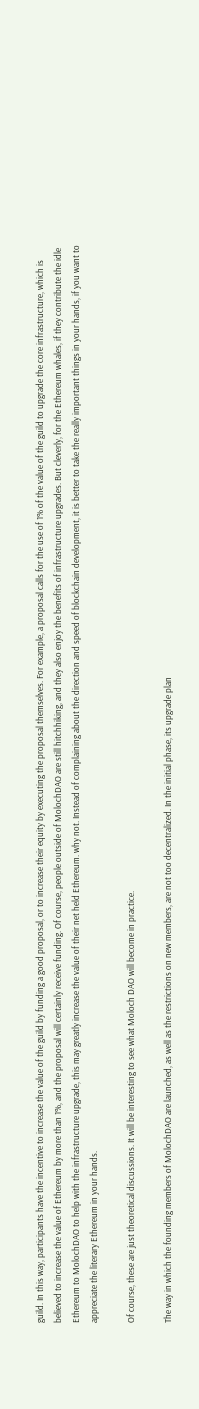guild. In this way, participants have the incentive to increase the value of the guild by funding a good proposal, or to increase their equity by executing the proposal themselves. For example, a proposal calls for the use of 1% of the value of the guild to upgrade the core infrastructure, which is believed to increase the value of Ethereum by more than 1%, and the proposal will certainly receive funding. Of course, people outside of MolochDAO are still hitchhiking, and they also enjoy the benefits of infrastructure upgrades. But cleverly, for the Ethereum whales, if they contribute the idle Ethereum to MolochDAO to help with the infrastructure upgrade, this may greatly increase the value of their net held Ethereum. why not. Instead of complaining about the direction and speed of blockchain development, it is better to take the really important things in your hands, if you want to appreciate the literary Ethereum in your hands.

Of course, these are just theoretical discussions. It will be interesting to see what Moloch DAO will become in practice.

The way in which the founding members of MolochDAO are launched, as well as the restrictions on new members, are not too decentralized. In the initial phase, its upgrade plan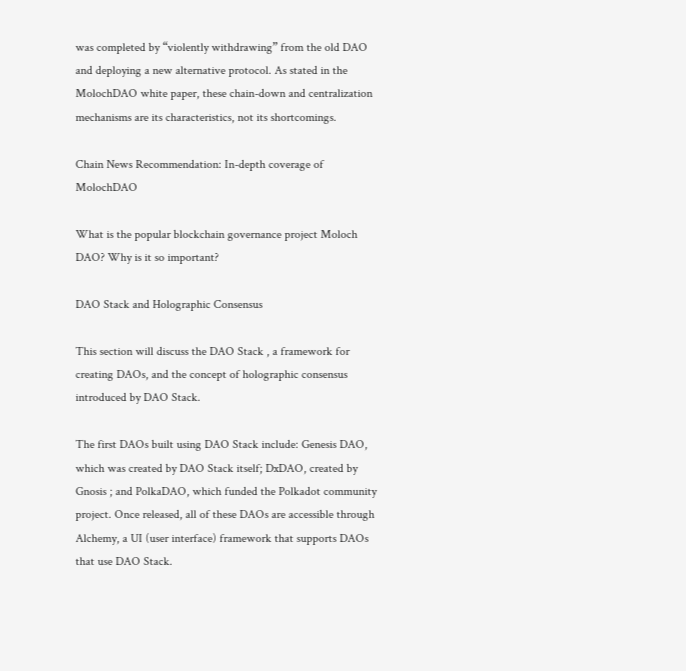was completed by “violently withdrawing” from the old DAO and deploying a new alternative protocol. As stated in the MolochDAO white paper, these chain-down and centralization mechanisms are its characteristics, not its shortcomings.

Chain News Recommendation: In-depth coverage of MolochDAO

What is the popular blockchain governance project Moloch DAO? Why is it so important?

DAO Stack and Holographic Consensus

This section will discuss the DAO Stack , a framework for creating DAOs, and the concept of holographic consensus introduced by DAO Stack.

The first DAOs built using DAO Stack include: Genesis DAO, which was created by DAO Stack itself; DxDAO, created by Gnosis ; and PolkaDAO, which funded the Polkadot community project. Once released, all of these DAOs are accessible through Alchemy, a UI (user interface) framework that supports DAOs that use DAO Stack.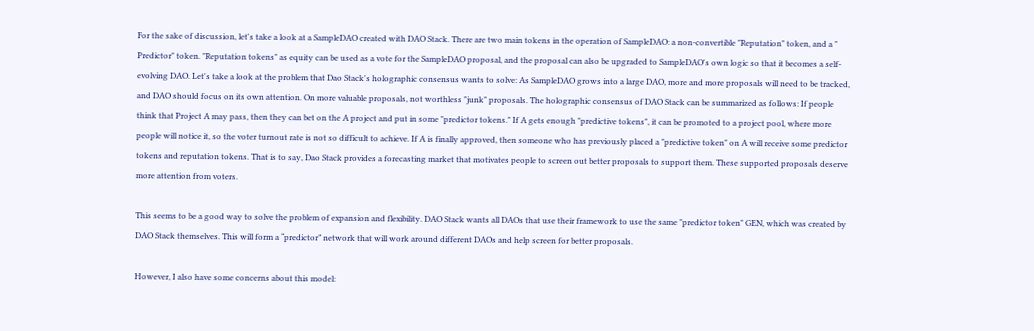For the sake of discussion, let's take a look at a SampleDAO created with DAO Stack. There are two main tokens in the operation of SampleDAO: a non-convertible "Reputation" token, and a " Predictor" token. "Reputation tokens" as equity can be used as a vote for the SampleDAO proposal, and the proposal can also be upgraded to SampleDAO's own logic so that it becomes a self-evolving DAO. Let's take a look at the problem that Dao Stack's holographic consensus wants to solve: As SampleDAO grows into a large DAO, more and more proposals will need to be tracked, and DAO should focus on its own attention. On more valuable proposals, not worthless "junk" proposals. The holographic consensus of DAO Stack can be summarized as follows: If people think that Project A may pass, then they can bet on the A project and put in some "predictor tokens." If A gets enough "predictive tokens", it can be promoted to a project pool, where more people will notice it, so the voter turnout rate is not so difficult to achieve. If A is finally approved, then someone who has previously placed a "predictive token" on A will receive some predictor tokens and reputation tokens. That is to say, Dao Stack provides a forecasting market that motivates people to screen out better proposals to support them. These supported proposals deserve more attention from voters.

This seems to be a good way to solve the problem of expansion and flexibility. DAO Stack wants all DAOs that use their framework to use the same "predictor token" GEN, which was created by DAO Stack themselves. This will form a “predictor” network that will work around different DAOs and help screen for better proposals.

However, I also have some concerns about this model: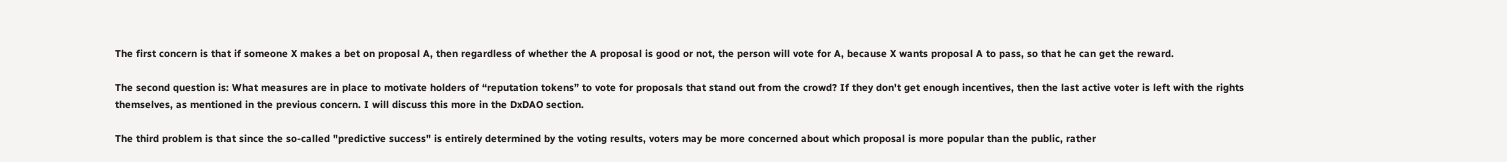The first concern is that if someone X makes a bet on proposal A, then regardless of whether the A proposal is good or not, the person will vote for A, because X wants proposal A to pass, so that he can get the reward.

The second question is: What measures are in place to motivate holders of “reputation tokens” to vote for proposals that stand out from the crowd? If they don't get enough incentives, then the last active voter is left with the rights themselves, as mentioned in the previous concern. I will discuss this more in the DxDAO section.

The third problem is that since the so-called "predictive success" is entirely determined by the voting results, voters may be more concerned about which proposal is more popular than the public, rather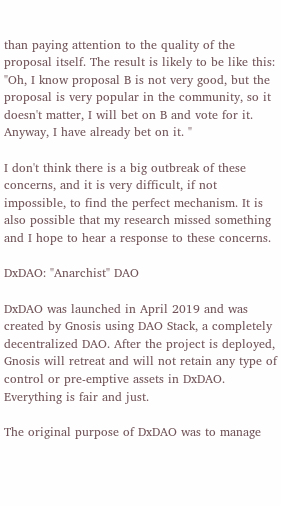than paying attention to the quality of the proposal itself. The result is likely to be like this: "Oh, I know proposal B is not very good, but the proposal is very popular in the community, so it doesn't matter, I will bet on B and vote for it. Anyway, I have already bet on it. "

I don't think there is a big outbreak of these concerns, and it is very difficult, if not impossible, to find the perfect mechanism. It is also possible that my research missed something and I hope to hear a response to these concerns.

DxDAO: "Anarchist" DAO

DxDAO was launched in April 2019 and was created by Gnosis using DAO Stack, a completely decentralized DAO. After the project is deployed, Gnosis will retreat and will not retain any type of control or pre-emptive assets in DxDAO. Everything is fair and just.

The original purpose of DxDAO was to manage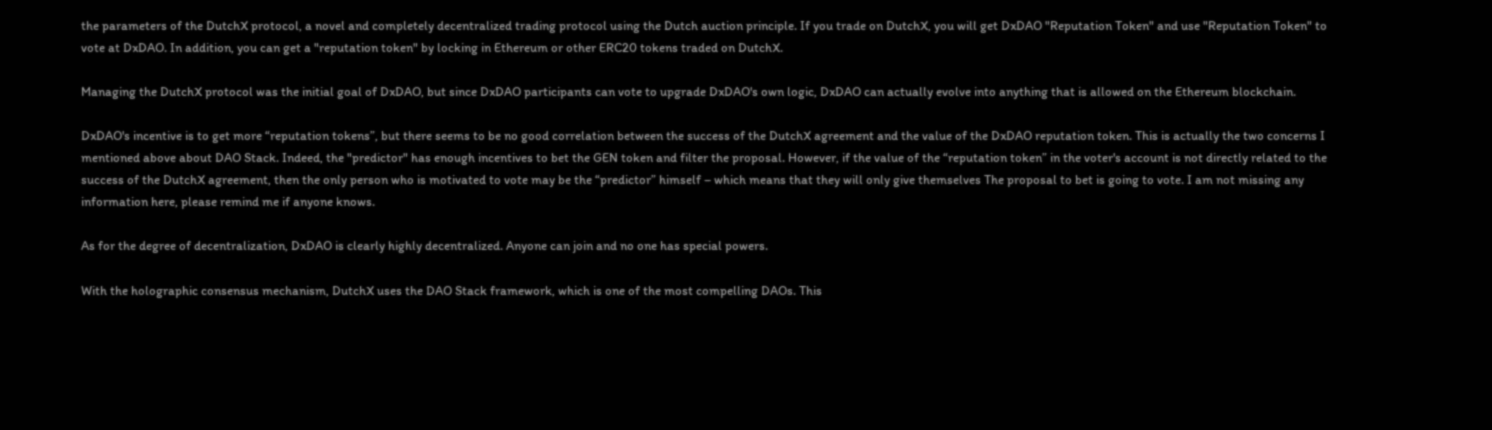the parameters of the DutchX protocol, a novel and completely decentralized trading protocol using the Dutch auction principle. If you trade on DutchX, you will get DxDAO "Reputation Token" and use "Reputation Token" to vote at DxDAO. In addition, you can get a "reputation token" by locking in Ethereum or other ERC20 tokens traded on DutchX.

Managing the DutchX protocol was the initial goal of DxDAO, but since DxDAO participants can vote to upgrade DxDAO's own logic, DxDAO can actually evolve into anything that is allowed on the Ethereum blockchain.

DxDAO's incentive is to get more “reputation tokens”, but there seems to be no good correlation between the success of the DutchX agreement and the value of the DxDAO reputation token. This is actually the two concerns I mentioned above about DAO Stack. Indeed, the "predictor" has enough incentives to bet the GEN token and filter the proposal. However, if the value of the “reputation token” in the voter's account is not directly related to the success of the DutchX agreement, then the only person who is motivated to vote may be the “predictor” himself – which means that they will only give themselves The proposal to bet is going to vote. I am not missing any information here, please remind me if anyone knows.

As for the degree of decentralization, DxDAO is clearly highly decentralized. Anyone can join and no one has special powers.

With the holographic consensus mechanism, DutchX uses the DAO Stack framework, which is one of the most compelling DAOs. This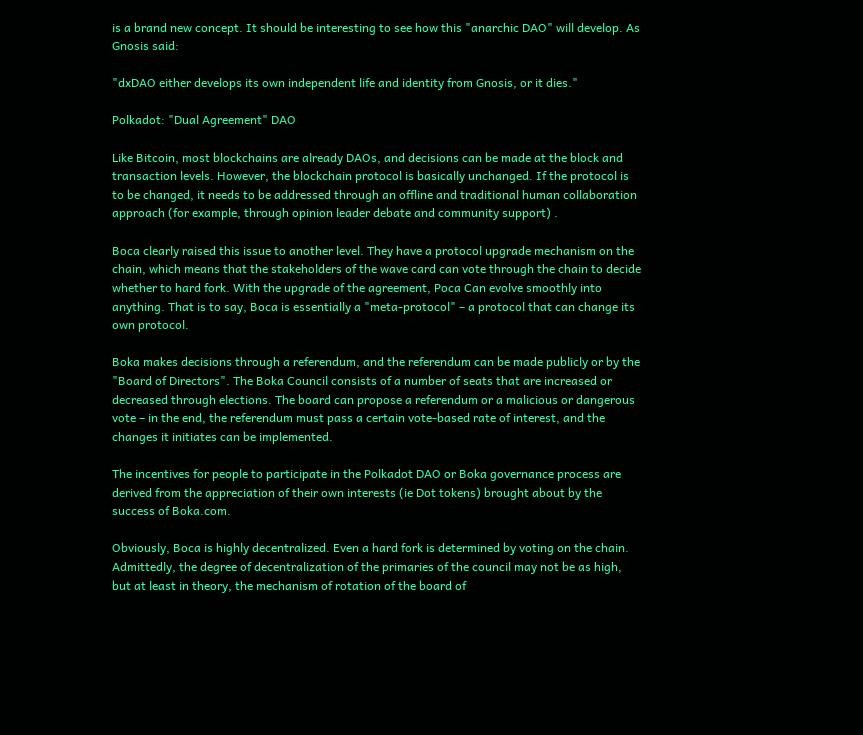is a brand new concept. It should be interesting to see how this "anarchic DAO" will develop. As Gnosis said:

"dxDAO either develops its own independent life and identity from Gnosis, or it dies."

Polkadot: "Dual Agreement" DAO

Like Bitcoin, most blockchains are already DAOs, and decisions can be made at the block and transaction levels. However, the blockchain protocol is basically unchanged. If the protocol is to be changed, it needs to be addressed through an offline and traditional human collaboration approach (for example, through opinion leader debate and community support) .

Boca clearly raised this issue to another level. They have a protocol upgrade mechanism on the chain, which means that the stakeholders of the wave card can vote through the chain to decide whether to hard fork. With the upgrade of the agreement, Poca Can evolve smoothly into anything. That is to say, Boca is essentially a "meta-protocol" – a protocol that can change its own protocol.

Boka makes decisions through a referendum, and the referendum can be made publicly or by the "Board of Directors". The Boka Council consists of a number of seats that are increased or decreased through elections. The board can propose a referendum or a malicious or dangerous vote – in the end, the referendum must pass a certain vote-based rate of interest, and the changes it initiates can be implemented.

The incentives for people to participate in the Polkadot DAO or Boka governance process are derived from the appreciation of their own interests (ie Dot tokens) brought about by the success of Boka.com.

Obviously, Boca is highly decentralized. Even a hard fork is determined by voting on the chain. Admittedly, the degree of decentralization of the primaries of the council may not be as high, but at least in theory, the mechanism of rotation of the board of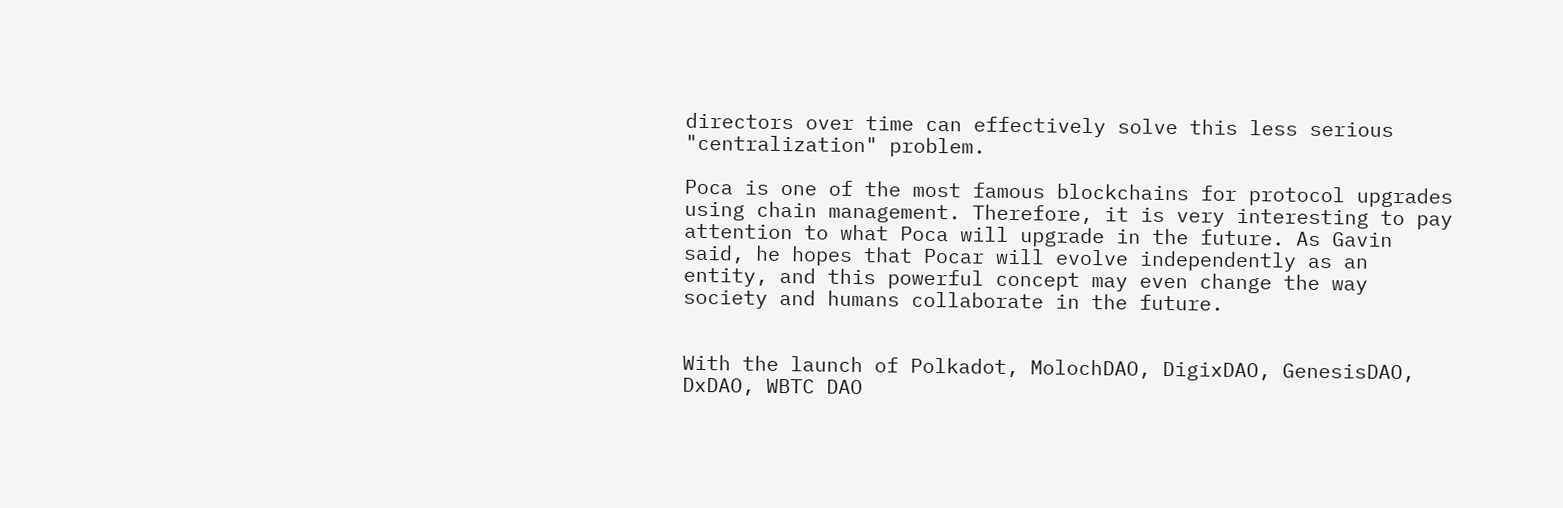directors over time can effectively solve this less serious "centralization" problem.

Poca is one of the most famous blockchains for protocol upgrades using chain management. Therefore, it is very interesting to pay attention to what Poca will upgrade in the future. As Gavin said, he hopes that Pocar will evolve independently as an entity, and this powerful concept may even change the way society and humans collaborate in the future.


With the launch of Polkadot, MolochDAO, DigixDAO, GenesisDAO, DxDAO, WBTC DAO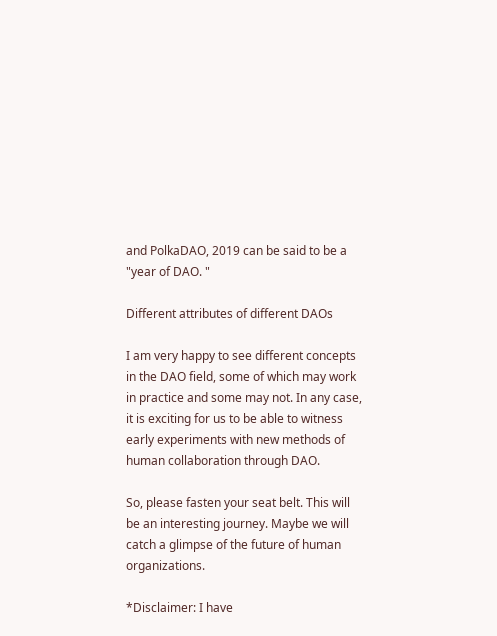and PolkaDAO, 2019 can be said to be a "year of DAO. "

Different attributes of different DAOs

I am very happy to see different concepts in the DAO field, some of which may work in practice and some may not. In any case, it is exciting for us to be able to witness early experiments with new methods of human collaboration through DAO.

So, please fasten your seat belt. This will be an interesting journey. Maybe we will catch a glimpse of the future of human organizations.

*Disclaimer: I have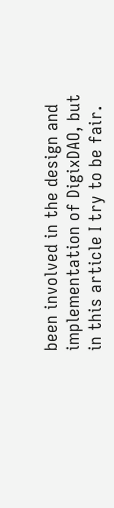been involved in the design and implementation of DigixDAO, but in this article I try to be fair.